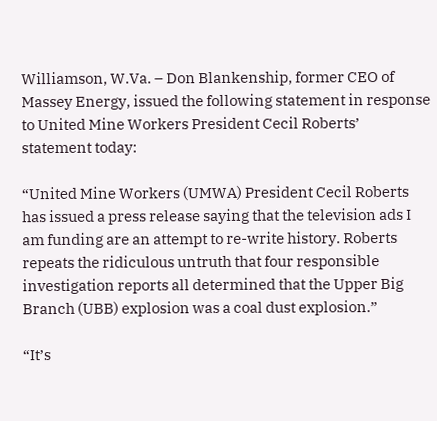Williamson, W.Va. – Don Blankenship, former CEO of Massey Energy, issued the following statement in response to United Mine Workers President Cecil Roberts’ statement today:

“United Mine Workers (UMWA) President Cecil Roberts has issued a press release saying that the television ads I am funding are an attempt to re-write history. Roberts repeats the ridiculous untruth that four responsible investigation reports all determined that the Upper Big Branch (UBB) explosion was a coal dust explosion.”

“It’s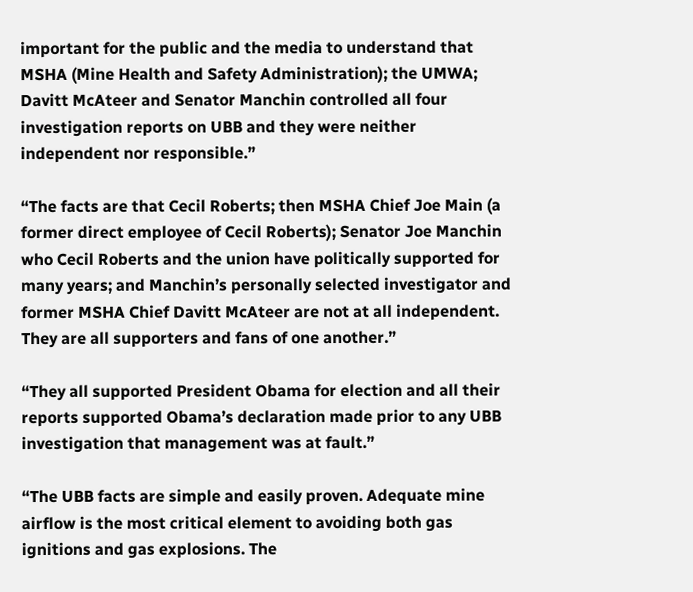important for the public and the media to understand that MSHA (Mine Health and Safety Administration); the UMWA; Davitt McAteer and Senator Manchin controlled all four investigation reports on UBB and they were neither independent nor responsible.”

“The facts are that Cecil Roberts; then MSHA Chief Joe Main (a former direct employee of Cecil Roberts); Senator Joe Manchin who Cecil Roberts and the union have politically supported for many years; and Manchin’s personally selected investigator and former MSHA Chief Davitt McAteer are not at all independent. They are all supporters and fans of one another.”

“They all supported President Obama for election and all their reports supported Obama’s declaration made prior to any UBB investigation that management was at fault.”

“The UBB facts are simple and easily proven. Adequate mine airflow is the most critical element to avoiding both gas ignitions and gas explosions. The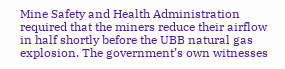Mine Safety and Health Administration required that the miners reduce their airflow in half shortly before the UBB natural gas explosion. The government’s own witnesses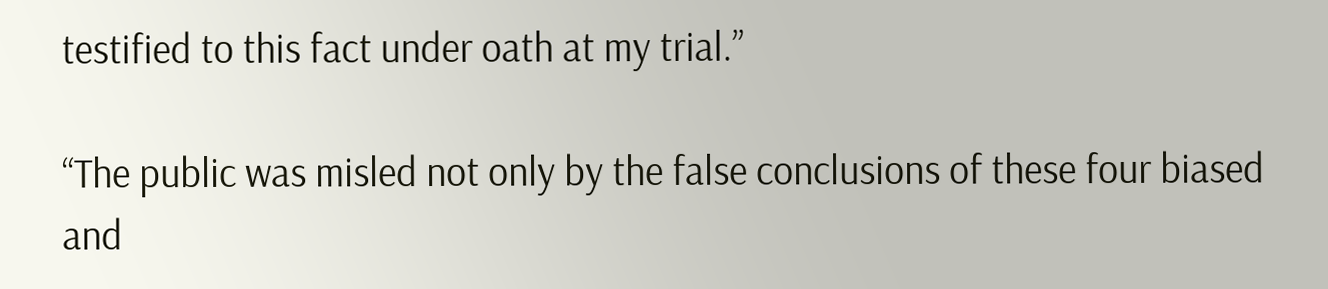testified to this fact under oath at my trial.”

“The public was misled not only by the false conclusions of these four biased and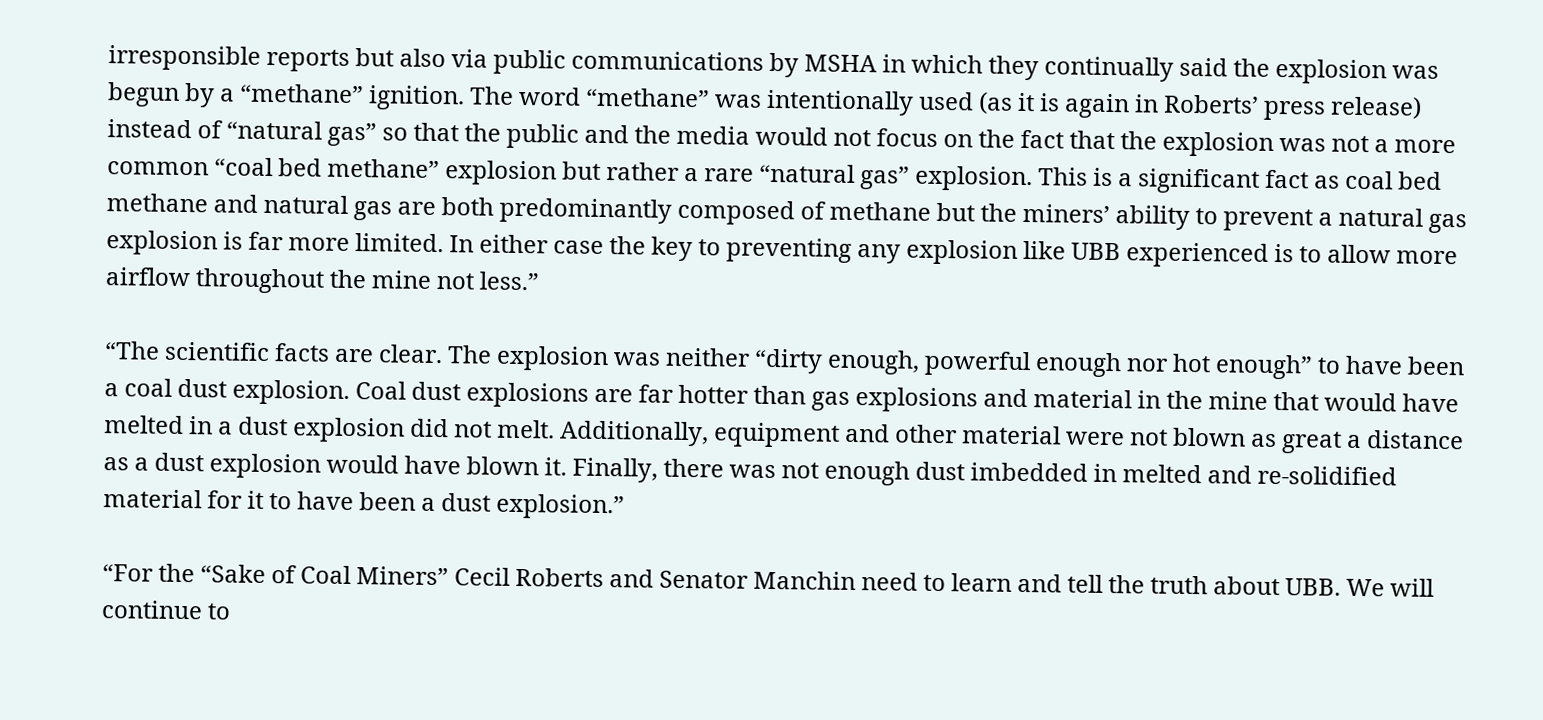irresponsible reports but also via public communications by MSHA in which they continually said the explosion was begun by a “methane” ignition. The word “methane” was intentionally used (as it is again in Roberts’ press release) instead of “natural gas” so that the public and the media would not focus on the fact that the explosion was not a more common “coal bed methane” explosion but rather a rare “natural gas” explosion. This is a significant fact as coal bed methane and natural gas are both predominantly composed of methane but the miners’ ability to prevent a natural gas explosion is far more limited. In either case the key to preventing any explosion like UBB experienced is to allow more airflow throughout the mine not less.”

“The scientific facts are clear. The explosion was neither “dirty enough, powerful enough nor hot enough” to have been a coal dust explosion. Coal dust explosions are far hotter than gas explosions and material in the mine that would have melted in a dust explosion did not melt. Additionally, equipment and other material were not blown as great a distance as a dust explosion would have blown it. Finally, there was not enough dust imbedded in melted and re-solidified material for it to have been a dust explosion.”

“For the “Sake of Coal Miners” Cecil Roberts and Senator Manchin need to learn and tell the truth about UBB. We will continue to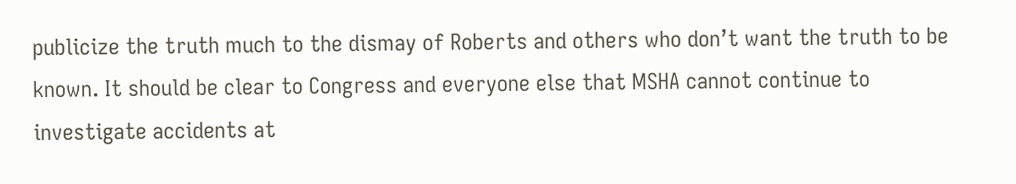publicize the truth much to the dismay of Roberts and others who don’t want the truth to be known. It should be clear to Congress and everyone else that MSHA cannot continue to investigate accidents at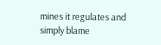mines it regulates and simply blame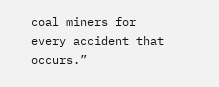coal miners for every accident that occurs.”